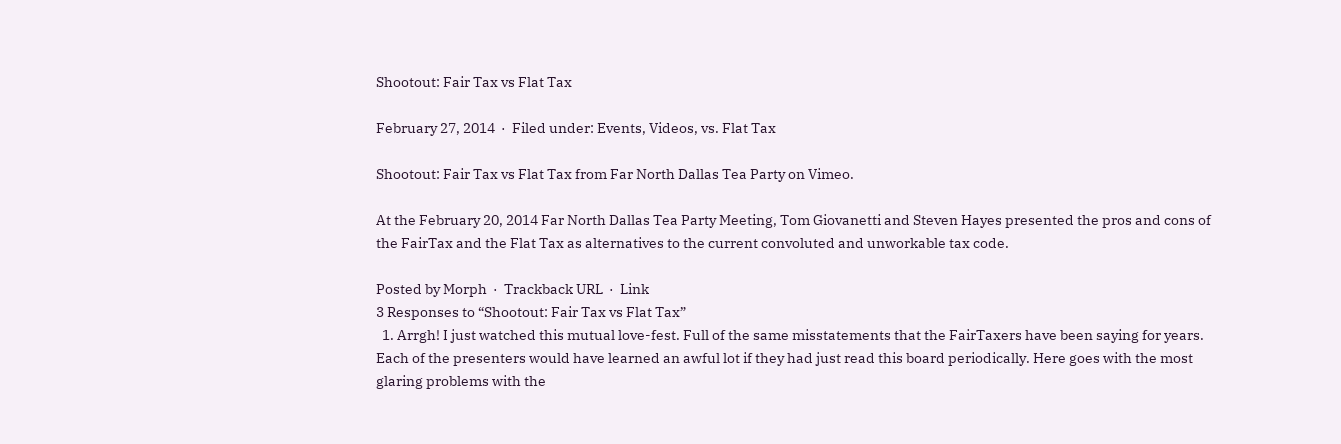Shootout: Fair Tax vs Flat Tax

February 27, 2014  ·  Filed under: Events, Videos, vs. Flat Tax

Shootout: Fair Tax vs Flat Tax from Far North Dallas Tea Party on Vimeo.

At the February 20, 2014 Far North Dallas Tea Party Meeting, Tom Giovanetti and Steven Hayes presented the pros and cons of the FairTax and the Flat Tax as alternatives to the current convoluted and unworkable tax code.

Posted by Morph  ·  Trackback URL  ·  Link
3 Responses to “Shootout: Fair Tax vs Flat Tax”
  1. Arrgh! I just watched this mutual love-fest. Full of the same misstatements that the FairTaxers have been saying for years. Each of the presenters would have learned an awful lot if they had just read this board periodically. Here goes with the most glaring problems with the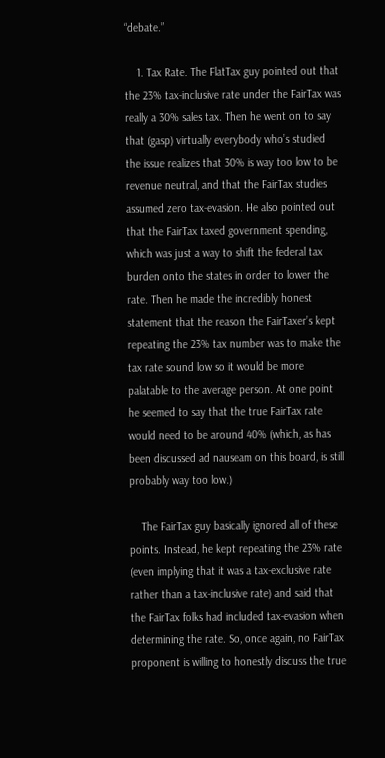“debate.”

    1. Tax Rate. The FlatTax guy pointed out that the 23% tax-inclusive rate under the FairTax was really a 30% sales tax. Then he went on to say that (gasp) virtually everybody who’s studied the issue realizes that 30% is way too low to be revenue neutral, and that the FairTax studies assumed zero tax-evasion. He also pointed out that the FairTax taxed government spending, which was just a way to shift the federal tax burden onto the states in order to lower the rate. Then he made the incredibly honest statement that the reason the FairTaxer’s kept repeating the 23% tax number was to make the tax rate sound low so it would be more palatable to the average person. At one point he seemed to say that the true FairTax rate would need to be around 40% (which, as has been discussed ad nauseam on this board, is still probably way too low.)

    The FairTax guy basically ignored all of these points. Instead, he kept repeating the 23% rate (even implying that it was a tax-exclusive rate rather than a tax-inclusive rate) and said that the FairTax folks had included tax-evasion when determining the rate. So, once again, no FairTax proponent is willing to honestly discuss the true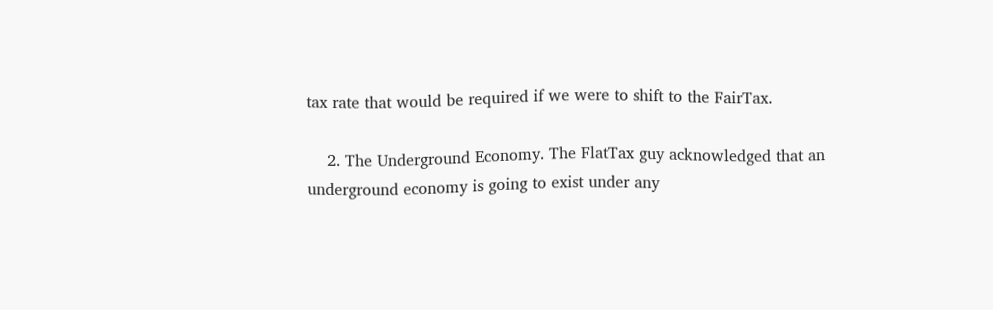tax rate that would be required if we were to shift to the FairTax.

    2. The Underground Economy. The FlatTax guy acknowledged that an underground economy is going to exist under any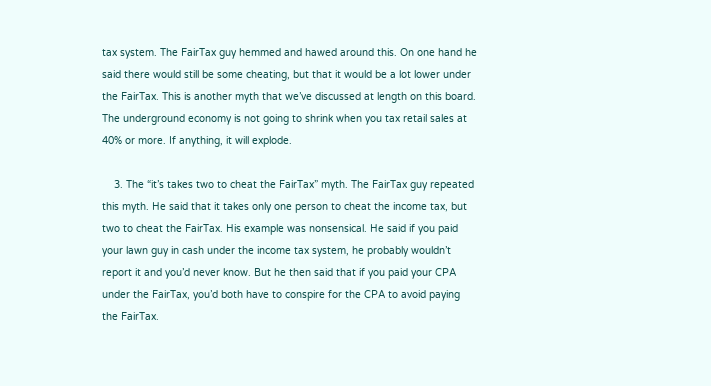tax system. The FairTax guy hemmed and hawed around this. On one hand he said there would still be some cheating, but that it would be a lot lower under the FairTax. This is another myth that we’ve discussed at length on this board. The underground economy is not going to shrink when you tax retail sales at 40% or more. If anything, it will explode.

    3. The “it’s takes two to cheat the FairTax” myth. The FairTax guy repeated this myth. He said that it takes only one person to cheat the income tax, but two to cheat the FairTax. His example was nonsensical. He said if you paid your lawn guy in cash under the income tax system, he probably wouldn’t report it and you’d never know. But he then said that if you paid your CPA under the FairTax, you’d both have to conspire for the CPA to avoid paying the FairTax.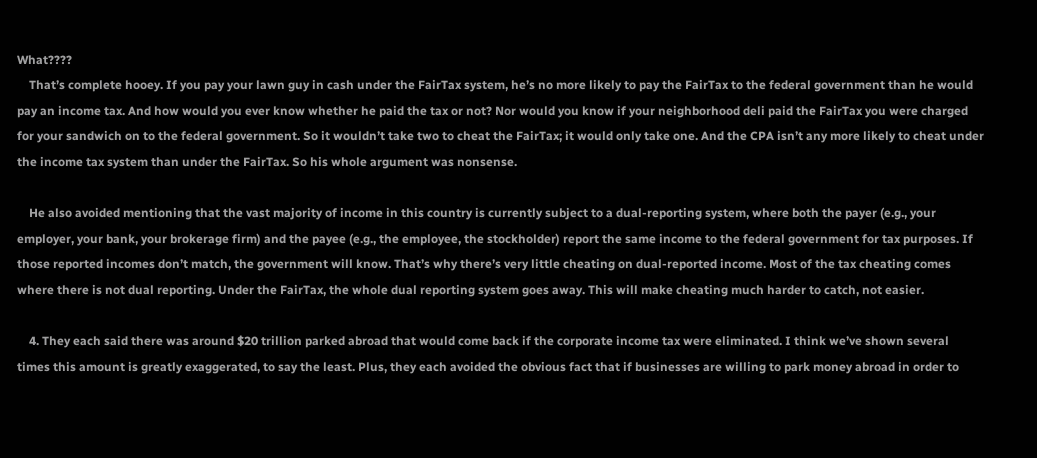What????
    That’s complete hooey. If you pay your lawn guy in cash under the FairTax system, he’s no more likely to pay the FairTax to the federal government than he would pay an income tax. And how would you ever know whether he paid the tax or not? Nor would you know if your neighborhood deli paid the FairTax you were charged for your sandwich on to the federal government. So it wouldn’t take two to cheat the FairTax; it would only take one. And the CPA isn’t any more likely to cheat under the income tax system than under the FairTax. So his whole argument was nonsense.

    He also avoided mentioning that the vast majority of income in this country is currently subject to a dual-reporting system, where both the payer (e.g., your employer, your bank, your brokerage firm) and the payee (e.g., the employee, the stockholder) report the same income to the federal government for tax purposes. If those reported incomes don’t match, the government will know. That’s why there’s very little cheating on dual-reported income. Most of the tax cheating comes where there is not dual reporting. Under the FairTax, the whole dual reporting system goes away. This will make cheating much harder to catch, not easier.

    4. They each said there was around $20 trillion parked abroad that would come back if the corporate income tax were eliminated. I think we’ve shown several times this amount is greatly exaggerated, to say the least. Plus, they each avoided the obvious fact that if businesses are willing to park money abroad in order to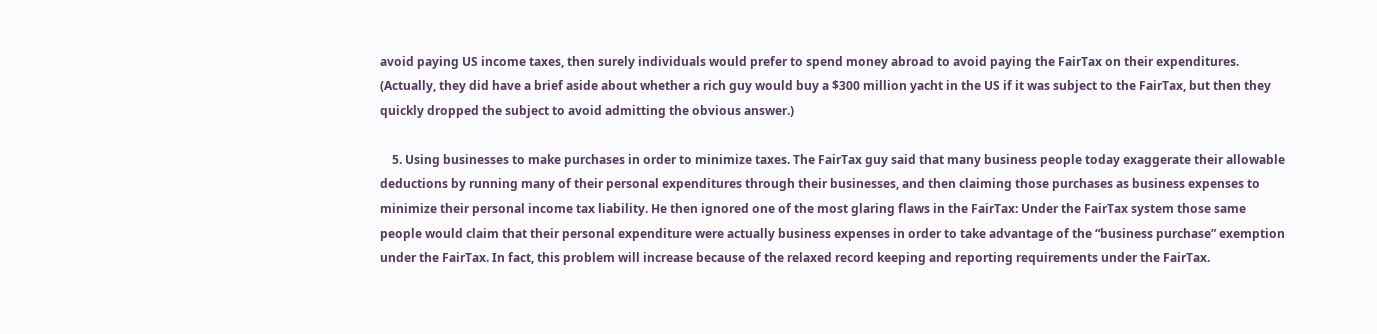avoid paying US income taxes, then surely individuals would prefer to spend money abroad to avoid paying the FairTax on their expenditures. (Actually, they did have a brief aside about whether a rich guy would buy a $300 million yacht in the US if it was subject to the FairTax, but then they quickly dropped the subject to avoid admitting the obvious answer.)

    5. Using businesses to make purchases in order to minimize taxes. The FairTax guy said that many business people today exaggerate their allowable deductions by running many of their personal expenditures through their businesses, and then claiming those purchases as business expenses to minimize their personal income tax liability. He then ignored one of the most glaring flaws in the FairTax: Under the FairTax system those same people would claim that their personal expenditure were actually business expenses in order to take advantage of the “business purchase” exemption under the FairTax. In fact, this problem will increase because of the relaxed record keeping and reporting requirements under the FairTax.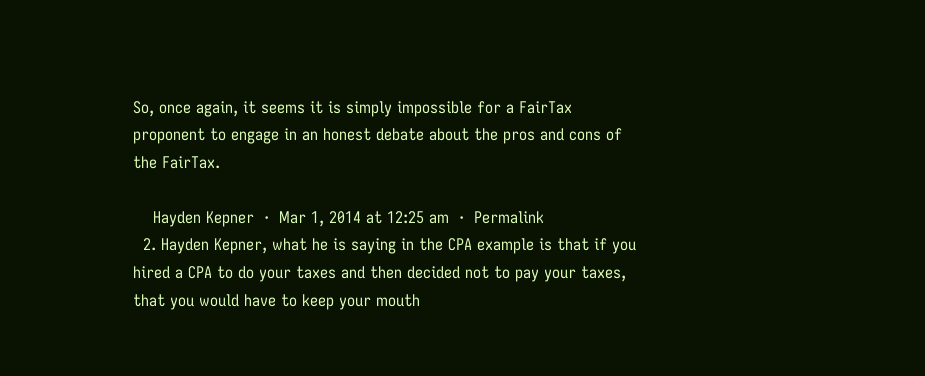So, once again, it seems it is simply impossible for a FairTax proponent to engage in an honest debate about the pros and cons of the FairTax.

    Hayden Kepner  ·  Mar 1, 2014 at 12:25 am  ·  Permalink
  2. Hayden Kepner, what he is saying in the CPA example is that if you hired a CPA to do your taxes and then decided not to pay your taxes, that you would have to keep your mouth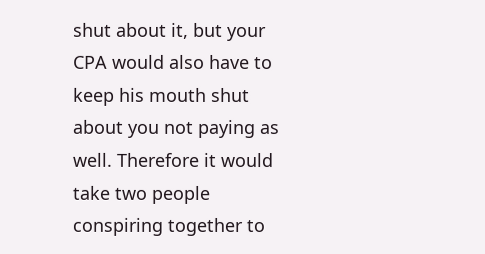shut about it, but your CPA would also have to keep his mouth shut about you not paying as well. Therefore it would take two people conspiring together to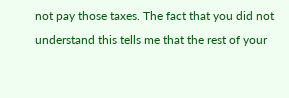not pay those taxes. The fact that you did not understand this tells me that the rest of your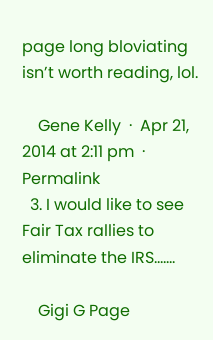page long bloviating isn’t worth reading, lol.

    Gene Kelly  ·  Apr 21, 2014 at 2:11 pm  ·  Permalink
  3. I would like to see Fair Tax rallies to eliminate the IRS…….

    Gigi G Page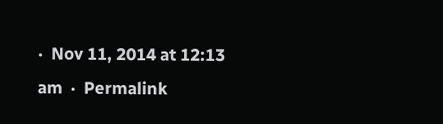·  Nov 11, 2014 at 12:13 am  ·  Permalink